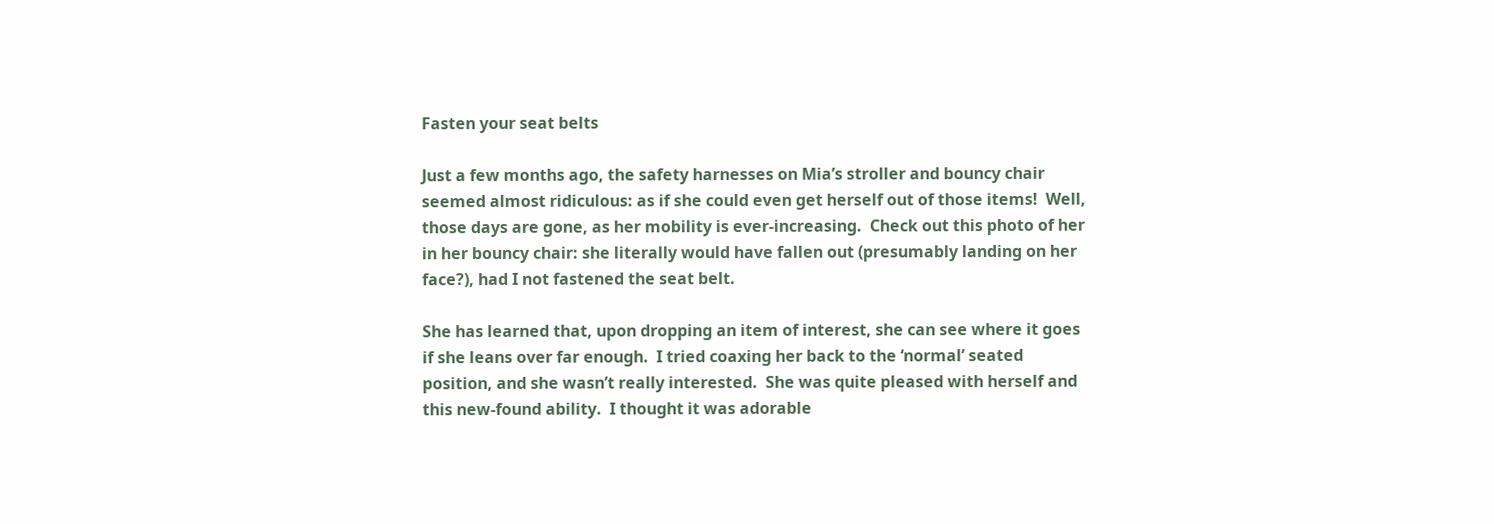Fasten your seat belts

Just a few months ago, the safety harnesses on Mia’s stroller and bouncy chair seemed almost ridiculous: as if she could even get herself out of those items!  Well, those days are gone, as her mobility is ever-increasing.  Check out this photo of her in her bouncy chair: she literally would have fallen out (presumably landing on her face?), had I not fastened the seat belt.

She has learned that, upon dropping an item of interest, she can see where it goes if she leans over far enough.  I tried coaxing her back to the ‘normal’ seated position, and she wasn’t really interested.  She was quite pleased with herself and this new-found ability.  I thought it was adorable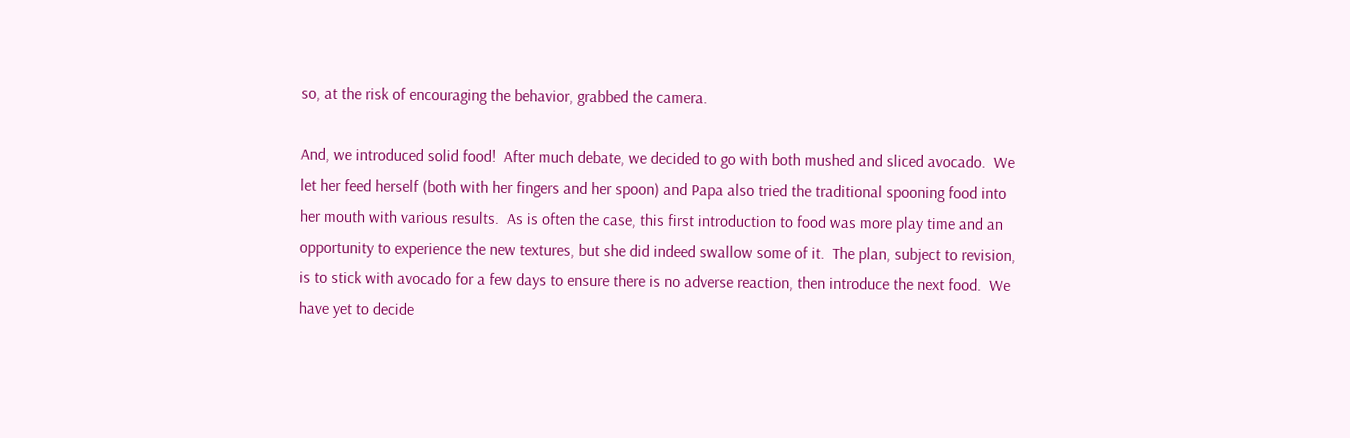so, at the risk of encouraging the behavior, grabbed the camera.

And, we introduced solid food!  After much debate, we decided to go with both mushed and sliced avocado.  We let her feed herself (both with her fingers and her spoon) and Papa also tried the traditional spooning food into her mouth with various results.  As is often the case, this first introduction to food was more play time and an opportunity to experience the new textures, but she did indeed swallow some of it.  The plan, subject to revision, is to stick with avocado for a few days to ensure there is no adverse reaction, then introduce the next food.  We have yet to decide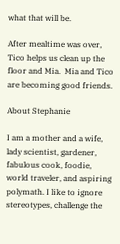what that will be.

After mealtime was over, Tico helps us clean up the floor and Mia.  Mia and Tico are becoming good friends.

About Stephanie

I am a mother and a wife, lady scientist, gardener, fabulous cook, foodie, world traveler, and aspiring polymath. I like to ignore stereotypes, challenge the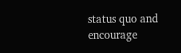status quo and encourage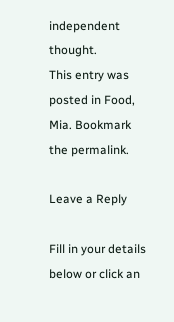independent thought.
This entry was posted in Food, Mia. Bookmark the permalink.

Leave a Reply

Fill in your details below or click an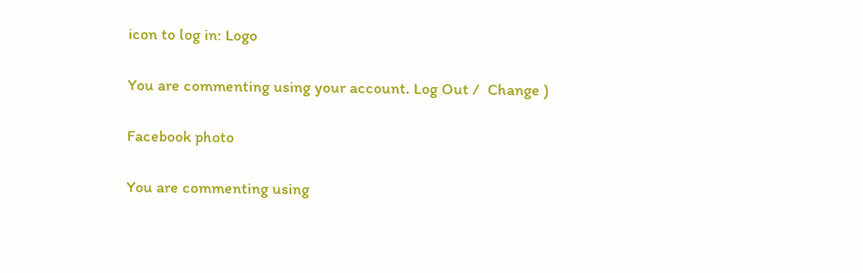icon to log in: Logo

You are commenting using your account. Log Out /  Change )

Facebook photo

You are commenting using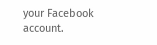your Facebook account.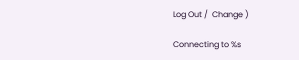Log Out /  Change )

Connecting to %s